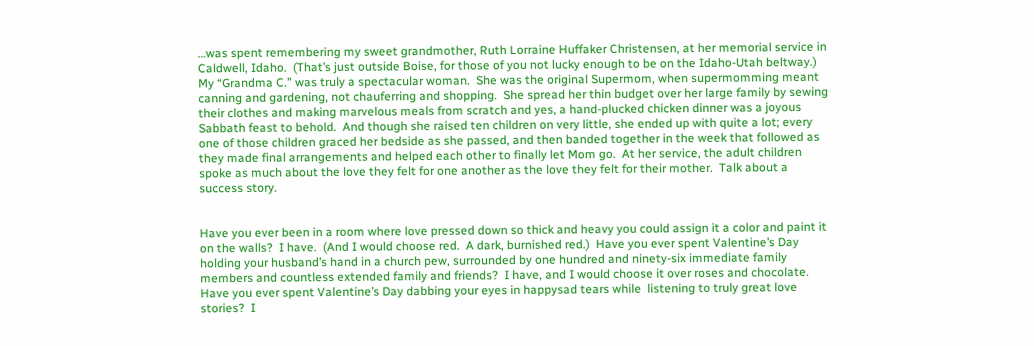…was spent remembering my sweet grandmother, Ruth Lorraine Huffaker Christensen, at her memorial service in Caldwell, Idaho.  (That’s just outside Boise, for those of you not lucky enough to be on the Idaho-Utah beltway.)  My “Grandma C.” was truly a spectacular woman.  She was the original Supermom, when supermomming meant canning and gardening, not chauferring and shopping.  She spread her thin budget over her large family by sewing their clothes and making marvelous meals from scratch and yes, a hand-plucked chicken dinner was a joyous Sabbath feast to behold.  And though she raised ten children on very little, she ended up with quite a lot; every one of those children graced her bedside as she passed, and then banded together in the week that followed as they made final arrangements and helped each other to finally let Mom go.  At her service, the adult children spoke as much about the love they felt for one another as the love they felt for their mother.  Talk about a success story.


Have you ever been in a room where love pressed down so thick and heavy you could assign it a color and paint it on the walls?  I have.  (And I would choose red.  A dark, burnished red.)  Have you ever spent Valentine’s Day holding your husband’s hand in a church pew, surrounded by one hundred and ninety-six immediate family members and countless extended family and friends?  I have, and I would choose it over roses and chocolate.  Have you ever spent Valentine’s Day dabbing your eyes in happysad tears while  listening to truly great love stories?  I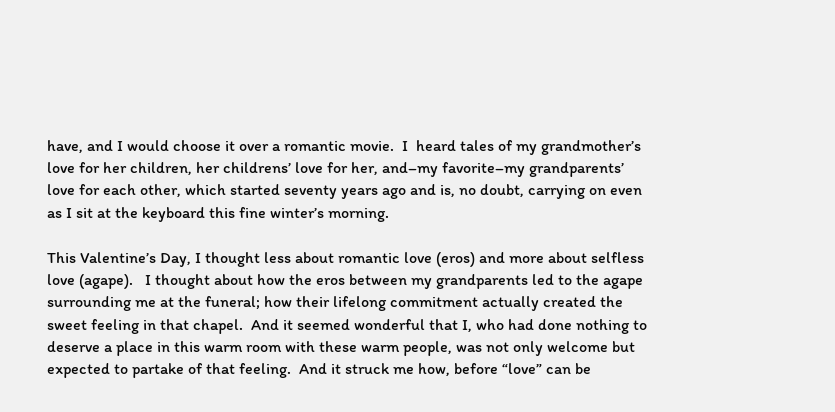have, and I would choose it over a romantic movie.  I  heard tales of my grandmother’s love for her children, her childrens’ love for her, and–my favorite–my grandparents’ love for each other, which started seventy years ago and is, no doubt, carrying on even as I sit at the keyboard this fine winter’s morning.

This Valentine’s Day, I thought less about romantic love (eros) and more about selfless love (agape).   I thought about how the eros between my grandparents led to the agape surrounding me at the funeral; how their lifelong commitment actually created the sweet feeling in that chapel.  And it seemed wonderful that I, who had done nothing to deserve a place in this warm room with these warm people, was not only welcome but expected to partake of that feeling.  And it struck me how, before “love” can be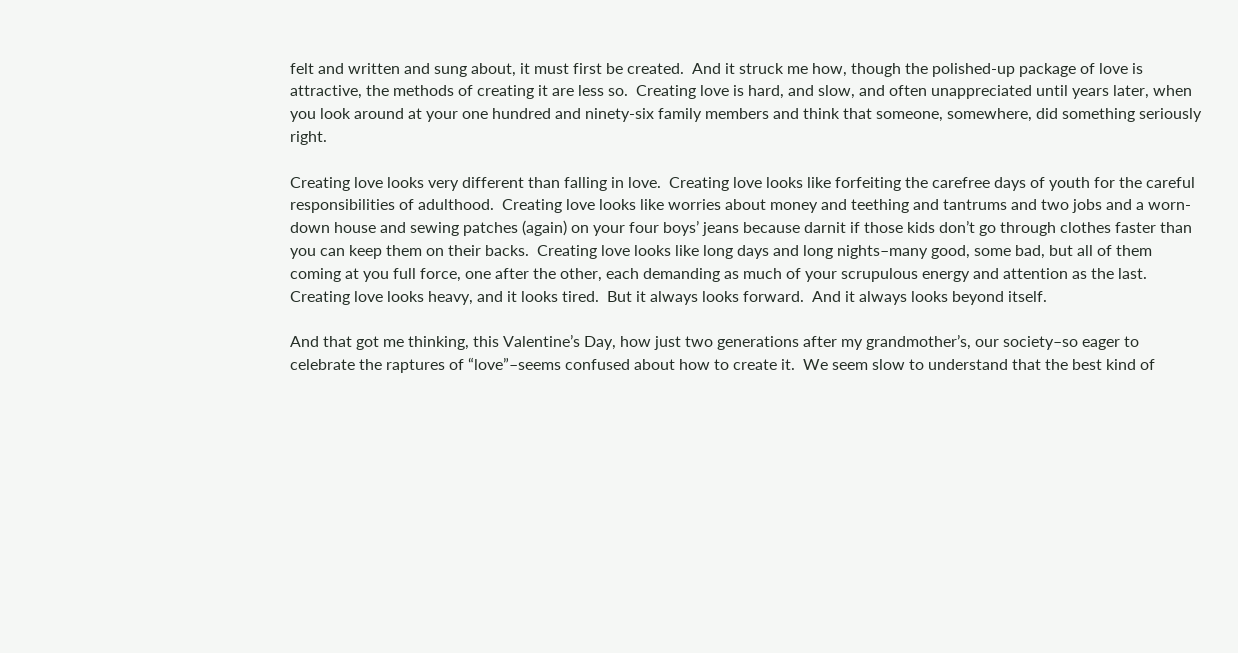felt and written and sung about, it must first be created.  And it struck me how, though the polished-up package of love is attractive, the methods of creating it are less so.  Creating love is hard, and slow, and often unappreciated until years later, when you look around at your one hundred and ninety-six family members and think that someone, somewhere, did something seriously right.

Creating love looks very different than falling in love.  Creating love looks like forfeiting the carefree days of youth for the careful responsibilities of adulthood.  Creating love looks like worries about money and teething and tantrums and two jobs and a worn-down house and sewing patches (again) on your four boys’ jeans because darnit if those kids don’t go through clothes faster than you can keep them on their backs.  Creating love looks like long days and long nights–many good, some bad, but all of them coming at you full force, one after the other, each demanding as much of your scrupulous energy and attention as the last.  Creating love looks heavy, and it looks tired.  But it always looks forward.  And it always looks beyond itself.

And that got me thinking, this Valentine’s Day, how just two generations after my grandmother’s, our society–so eager to celebrate the raptures of “love”–seems confused about how to create it.  We seem slow to understand that the best kind of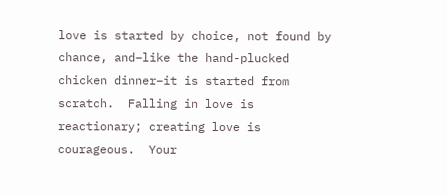love is started by choice, not found by chance, and–like the hand-plucked chicken dinner–it is started from scratch.  Falling in love is reactionary; creating love is courageous.  Your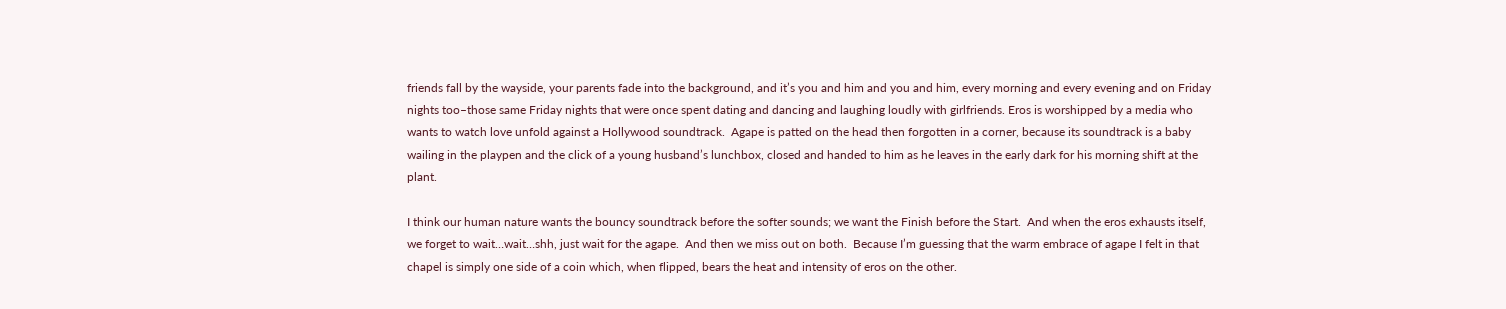friends fall by the wayside, your parents fade into the background, and it’s you and him and you and him, every morning and every evening and on Friday nights too–those same Friday nights that were once spent dating and dancing and laughing loudly with girlfriends. Eros is worshipped by a media who wants to watch love unfold against a Hollywood soundtrack.  Agape is patted on the head then forgotten in a corner, because its soundtrack is a baby wailing in the playpen and the click of a young husband’s lunchbox, closed and handed to him as he leaves in the early dark for his morning shift at the plant.

I think our human nature wants the bouncy soundtrack before the softer sounds; we want the Finish before the Start.  And when the eros exhausts itself, we forget to wait…wait…shh, just wait for the agape.  And then we miss out on both.  Because I’m guessing that the warm embrace of agape I felt in that chapel is simply one side of a coin which, when flipped, bears the heat and intensity of eros on the other.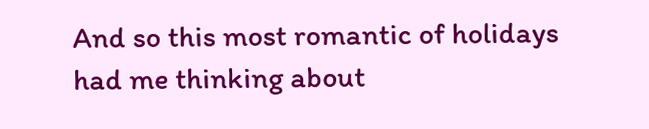And so this most romantic of holidays had me thinking about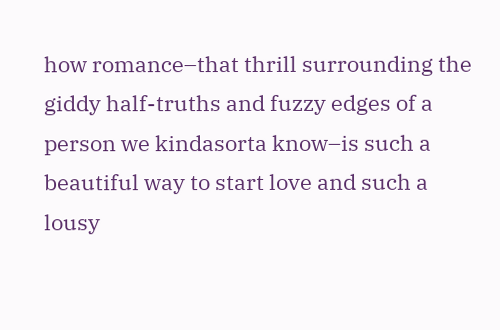how romance–that thrill surrounding the giddy half-truths and fuzzy edges of a person we kindasorta know–is such a beautiful way to start love and such a lousy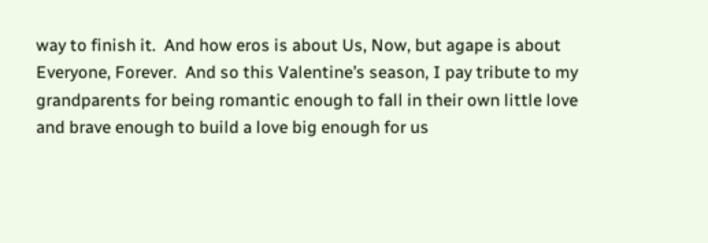way to finish it.  And how eros is about Us, Now, but agape is about Everyone, Forever.  And so this Valentine’s season, I pay tribute to my grandparents for being romantic enough to fall in their own little love and brave enough to build a love big enough for us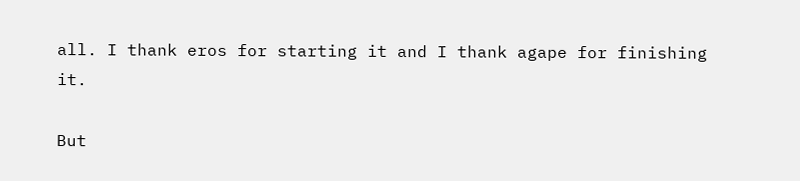all. I thank eros for starting it and I thank agape for finishing it.

But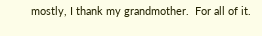mostly, I thank my grandmother.  For all of it.